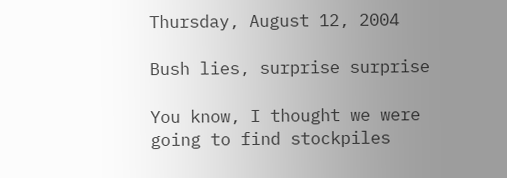Thursday, August 12, 2004

Bush lies, surprise surprise

You know, I thought we were going to find stockpiles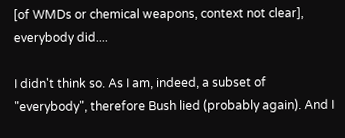[of WMDs or chemical weapons, context not clear], everybody did....

I didn't think so. As I am, indeed, a subset of "everybody", therefore Bush lied (probably again). And I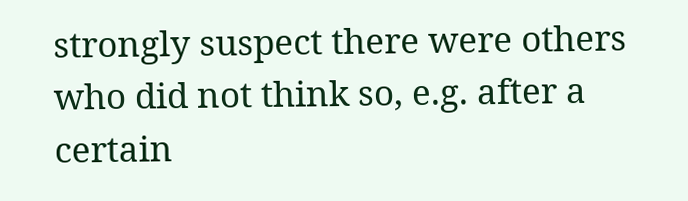strongly suspect there were others who did not think so, e.g. after a certain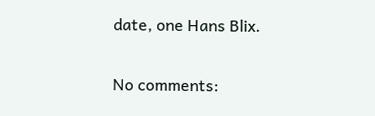date, one Hans Blix.

No comments: